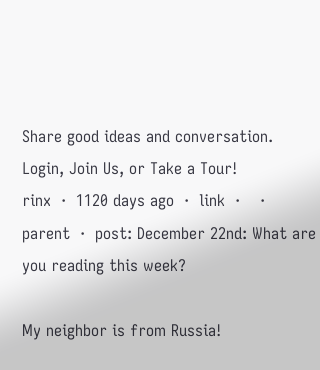Share good ideas and conversation.   Login, Join Us, or Take a Tour!
rinx  ·  1120 days ago  ·  link  ·    ·  parent  ·  post: December 22nd: What are you reading this week?

My neighbor is from Russia!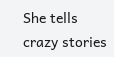She tells crazy stories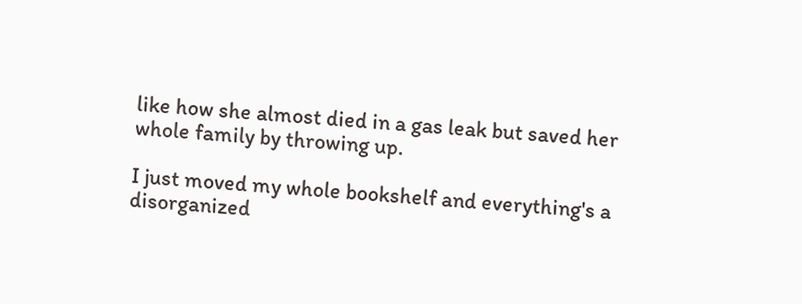like how she almost died in a gas leak but saved her whole family by throwing up.

I just moved my whole bookshelf and everything's a disorganized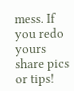mess. If you redo yours share pics or tips!